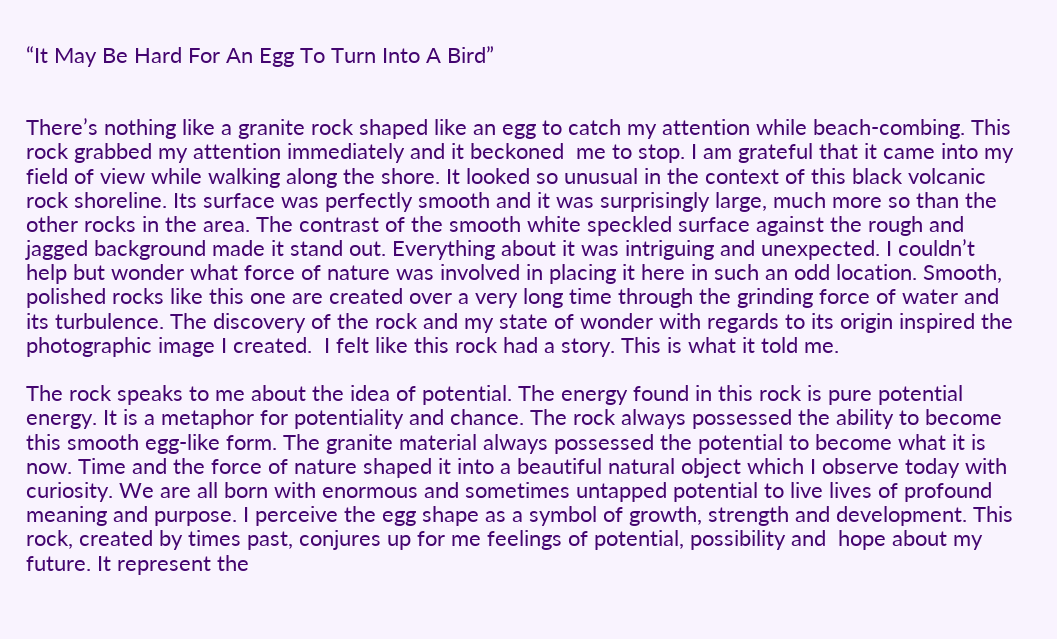“It May Be Hard For An Egg To Turn Into A Bird”


There’s nothing like a granite rock shaped like an egg to catch my attention while beach-combing. This rock grabbed my attention immediately and it beckoned  me to stop. I am grateful that it came into my field of view while walking along the shore. It looked so unusual in the context of this black volcanic rock shoreline. Its surface was perfectly smooth and it was surprisingly large, much more so than the other rocks in the area. The contrast of the smooth white speckled surface against the rough and jagged background made it stand out. Everything about it was intriguing and unexpected. I couldn’t help but wonder what force of nature was involved in placing it here in such an odd location. Smooth, polished rocks like this one are created over a very long time through the grinding force of water and its turbulence. The discovery of the rock and my state of wonder with regards to its origin inspired the photographic image I created.  I felt like this rock had a story. This is what it told me.

The rock speaks to me about the idea of potential. The energy found in this rock is pure potential energy. It is a metaphor for potentiality and chance. The rock always possessed the ability to become this smooth egg-like form. The granite material always possessed the potential to become what it is now. Time and the force of nature shaped it into a beautiful natural object which I observe today with curiosity. We are all born with enormous and sometimes untapped potential to live lives of profound meaning and purpose. I perceive the egg shape as a symbol of growth, strength and development. This rock, created by times past, conjures up for me feelings of potential, possibility and  hope about my future. It represent the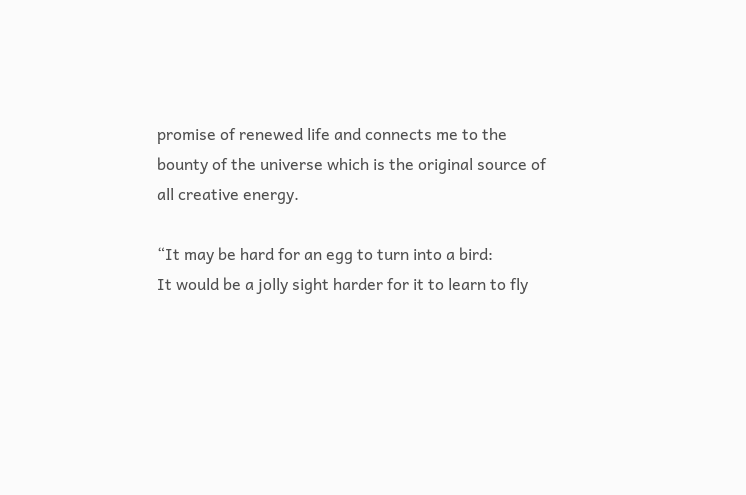promise of renewed life and connects me to the bounty of the universe which is the original source of all creative energy.

“It may be hard for an egg to turn into a bird:
It would be a jolly sight harder for it to learn to fly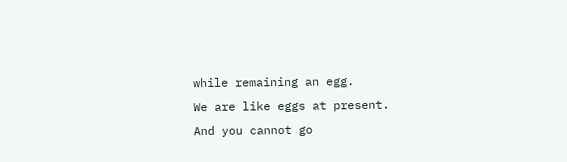while remaining an egg.
We are like eggs at present.
And you cannot go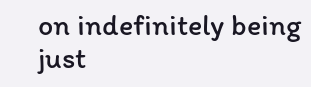on indefinitely being just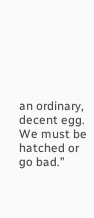an ordinary, decent egg.
We must be hatched or go bad.”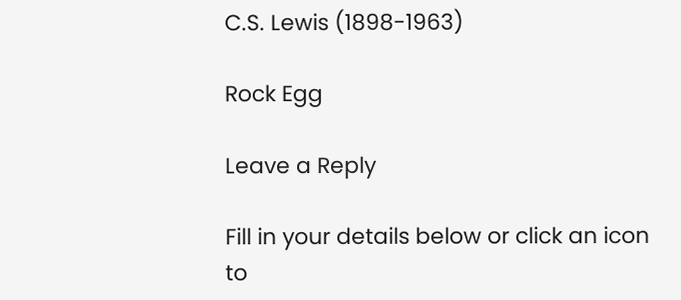C.S. Lewis (1898-1963)

Rock Egg

Leave a Reply

Fill in your details below or click an icon to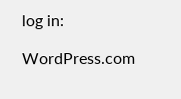log in:

WordPress.com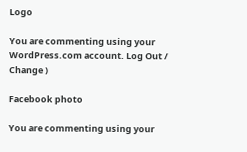Logo

You are commenting using your WordPress.com account. Log Out /  Change )

Facebook photo

You are commenting using your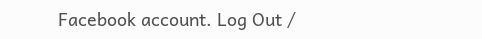Facebook account. Log Out /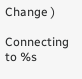Change )

Connecting to %s